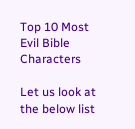Top 10 Most Evil Bible Characters

Let us look at the below list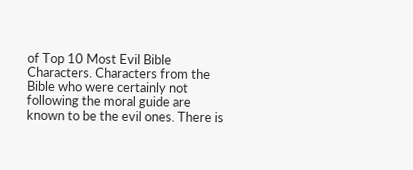of Top 10 Most Evil Bible Characters. Characters from the Bible who were certainly not following the moral guide are known to be the evil ones. There is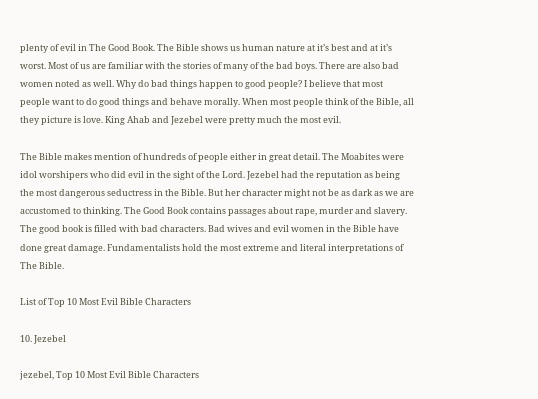plenty of evil in The Good Book. The Bible shows us human nature at it’s best and at it’s worst. Most of us are familiar with the stories of many of the bad boys. There are also bad women noted as well. Why do bad things happen to good people? I believe that most people want to do good things and behave morally. When most people think of the Bible, all they picture is love. King Ahab and Jezebel were pretty much the most evil.

The Bible makes mention of hundreds of people either in great detail. The Moabites were idol worshipers who did evil in the sight of the Lord. Jezebel had the reputation as being the most dangerous seductress in the Bible. But her character might not be as dark as we are accustomed to thinking. The Good Book contains passages about rape, murder and slavery. The good book is filled with bad characters. Bad wives and evil women in the Bible have done great damage. Fundamentalists hold the most extreme and literal interpretations of The Bible.

List of Top 10 Most Evil Bible Characters

10. Jezebel

jezebel, Top 10 Most Evil Bible Characters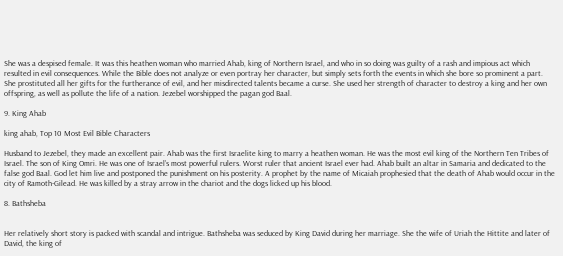She was a despised female. It was this heathen woman who married Ahab, king of Northern Israel, and who in so doing was guilty of a rash and impious act which resulted in evil consequences. While the Bible does not analyze or even portray her character, but simply sets forth the events in which she bore so prominent a part. She prostituted all her gifts for the furtherance of evil, and her misdirected talents became a curse. She used her strength of character to destroy a king and her own offspring, as well as pollute the life of a nation. Jezebel worshipped the pagan god Baal.

9. King Ahab

king ahab, Top 10 Most Evil Bible Characters

Husband to Jezebel, they made an excellent pair. Ahab was the first Israelite king to marry a heathen woman. He was the most evil king of the Northern Ten Tribes of Israel. The son of King Omri. He was one of Israel’s most powerful rulers. Worst ruler that ancient Israel ever had. Ahab built an altar in Samaria and dedicated to the false god Baal. God let him live and postponed the punishment on his posterity. A prophet by the name of Micaiah prophesied that the death of Ahab would occur in the city of Ramoth-Gilead. He was killed by a stray arrow in the chariot and the dogs licked up his blood.

8. Bathsheba


Her relatively short story is packed with scandal and intrigue. Bathsheba was seduced by King David during her marriage. She the wife of Uriah the Hittite and later of David, the king of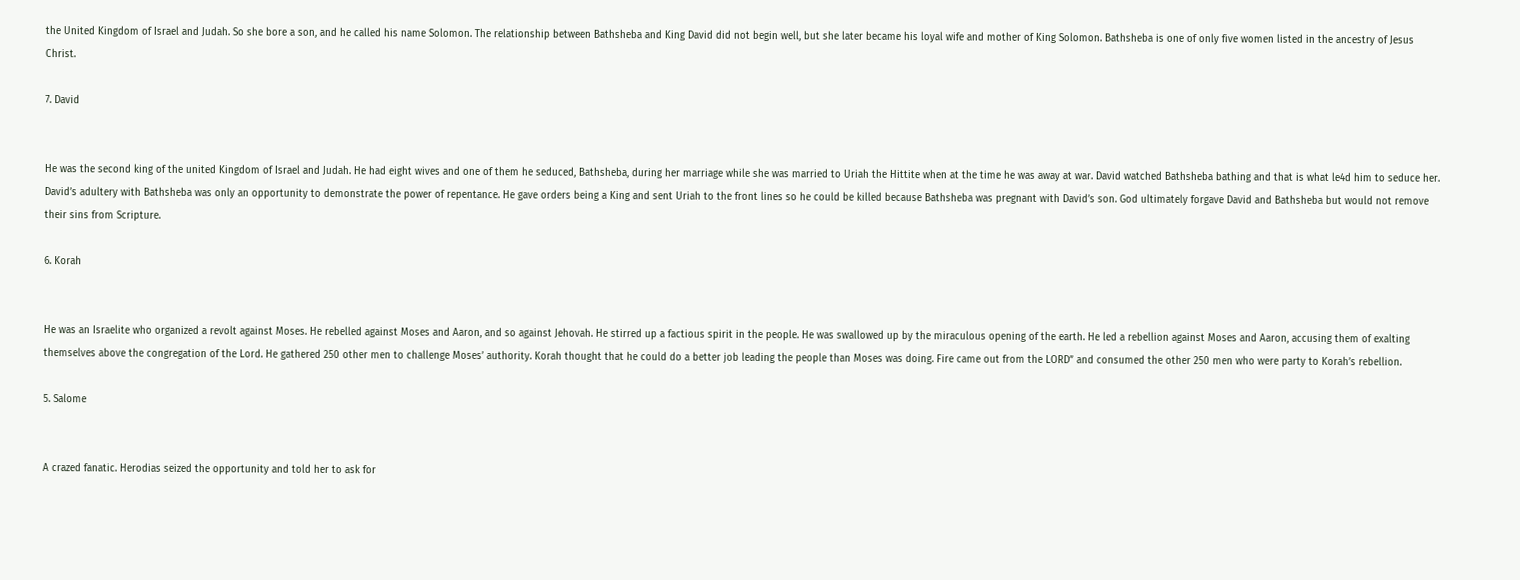the United Kingdom of Israel and Judah. So she bore a son, and he called his name Solomon. The relationship between Bathsheba and King David did not begin well, but she later became his loyal wife and mother of King Solomon. Bathsheba is one of only five women listed in the ancestry of Jesus Christ.

7. David


He was the second king of the united Kingdom of Israel and Judah. He had eight wives and one of them he seduced, Bathsheba, during her marriage while she was married to Uriah the Hittite when at the time he was away at war. David watched Bathsheba bathing and that is what le4d him to seduce her. David’s adultery with Bathsheba was only an opportunity to demonstrate the power of repentance. He gave orders being a King and sent Uriah to the front lines so he could be killed because Bathsheba was pregnant with David’s son. God ultimately forgave David and Bathsheba but would not remove their sins from Scripture.

6. Korah


He was an Israelite who organized a revolt against Moses. He rebelled against Moses and Aaron, and so against Jehovah. He stirred up a factious spirit in the people. He was swallowed up by the miraculous opening of the earth. He led a rebellion against Moses and Aaron, accusing them of exalting themselves above the congregation of the Lord. He gathered 250 other men to challenge Moses’ authority. Korah thought that he could do a better job leading the people than Moses was doing. Fire came out from the LORD” and consumed the other 250 men who were party to Korah’s rebellion.

5. Salome


A crazed fanatic. Herodias seized the opportunity and told her to ask for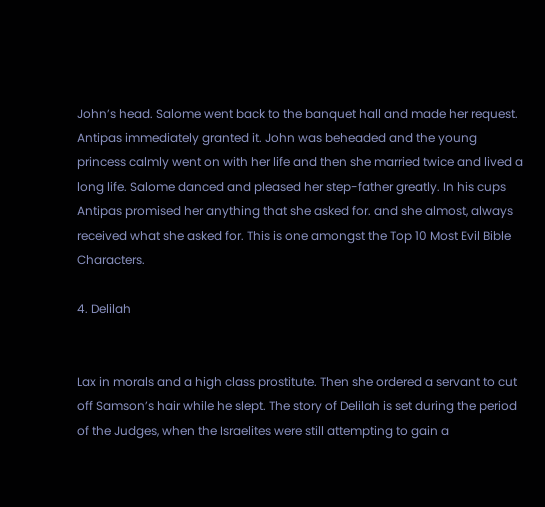John’s head. Salome went back to the banquet hall and made her request. Antipas immediately granted it. John was beheaded and the young princess calmly went on with her life and then she married twice and lived a long life. Salome danced and pleased her step-father greatly. In his cups Antipas promised her anything that she asked for. and she almost, always received what she asked for. This is one amongst the Top 10 Most Evil Bible Characters.

4. Delilah


Lax in morals and a high class prostitute. Then she ordered a servant to cut off Samson’s hair while he slept. The story of Delilah is set during the period of the Judges, when the Israelites were still attempting to gain a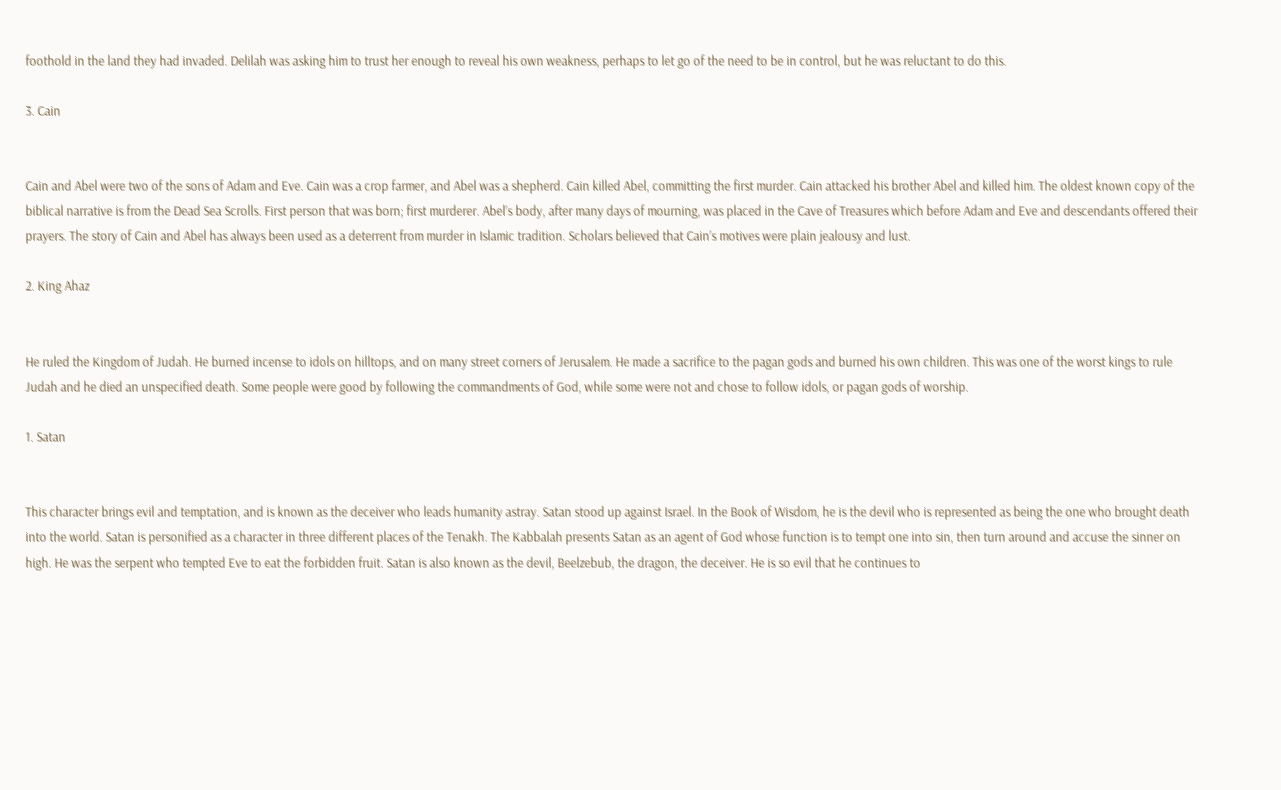foothold in the land they had invaded. Delilah was asking him to trust her enough to reveal his own weakness, perhaps to let go of the need to be in control, but he was reluctant to do this.

3. Cain


Cain and Abel were two of the sons of Adam and Eve. Cain was a crop farmer, and Abel was a shepherd. Cain killed Abel, committing the first murder. Cain attacked his brother Abel and killed him. The oldest known copy of the biblical narrative is from the Dead Sea Scrolls. First person that was born; first murderer. Abel’s body, after many days of mourning, was placed in the Cave of Treasures which before Adam and Eve and descendants offered their prayers. The story of Cain and Abel has always been used as a deterrent from murder in Islamic tradition. Scholars believed that Cain’s motives were plain jealousy and lust.

2. King Ahaz


He ruled the Kingdom of Judah. He burned incense to idols on hilltops, and on many street corners of Jerusalem. He made a sacrifice to the pagan gods and burned his own children. This was one of the worst kings to rule Judah and he died an unspecified death. Some people were good by following the commandments of God, while some were not and chose to follow idols, or pagan gods of worship.

1. Satan


This character brings evil and temptation, and is known as the deceiver who leads humanity astray. Satan stood up against Israel. In the Book of Wisdom, he is the devil who is represented as being the one who brought death into the world. Satan is personified as a character in three different places of the Tenakh. The Kabbalah presents Satan as an agent of God whose function is to tempt one into sin, then turn around and accuse the sinner on high. He was the serpent who tempted Eve to eat the forbidden fruit. Satan is also known as the devil, Beelzebub, the dragon, the deceiver. He is so evil that he continues to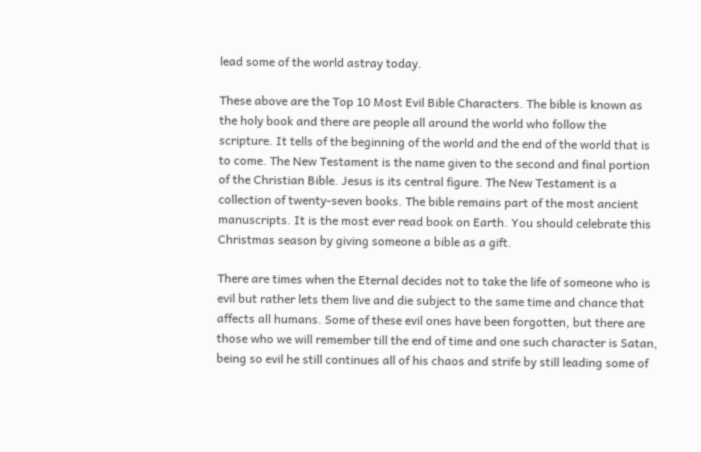lead some of the world astray today.

These above are the Top 10 Most Evil Bible Characters. The bible is known as the holy book and there are people all around the world who follow the scripture. It tells of the beginning of the world and the end of the world that is to come. The New Testament is the name given to the second and final portion of the Christian Bible. Jesus is its central figure. The New Testament is a collection of twenty-seven books. The bible remains part of the most ancient manuscripts. It is the most ever read book on Earth. You should celebrate this Christmas season by giving someone a bible as a gift.

There are times when the Eternal decides not to take the life of someone who is evil but rather lets them live and die subject to the same time and chance that affects all humans. Some of these evil ones have been forgotten, but there are those who we will remember till the end of time and one such character is Satan, being so evil he still continues all of his chaos and strife by still leading some of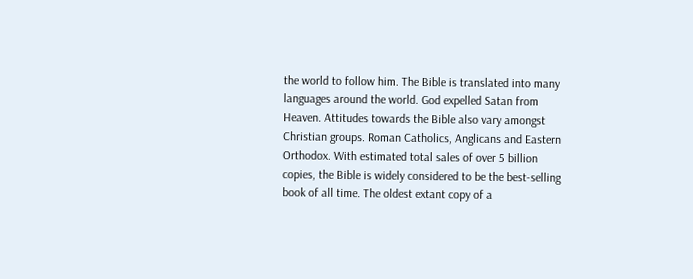the world to follow him. The Bible is translated into many languages around the world. God expelled Satan from Heaven. Attitudes towards the Bible also vary amongst Christian groups. Roman Catholics, Anglicans and Eastern Orthodox. With estimated total sales of over 5 billion copies, the Bible is widely considered to be the best-selling book of all time. The oldest extant copy of a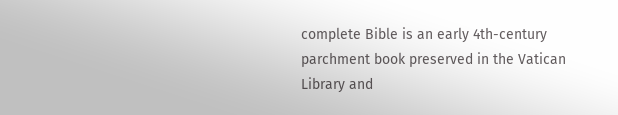complete Bible is an early 4th-century parchment book preserved in the Vatican Library and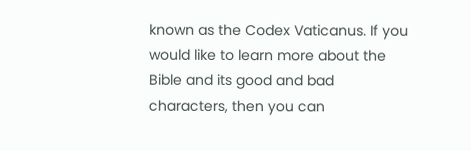known as the Codex Vaticanus. If you would like to learn more about the Bible and its good and bad characters, then you can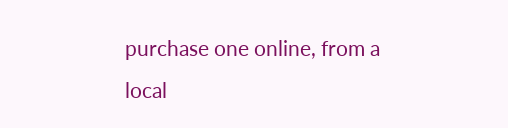purchase one online, from a local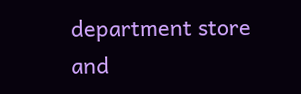department store and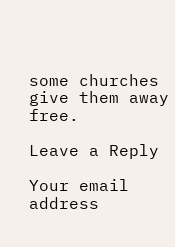some churches give them away free.

Leave a Reply

Your email address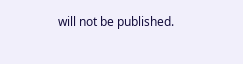will not be published.